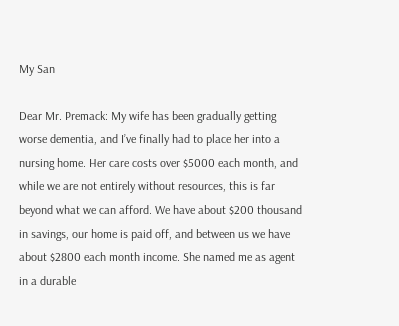My San

Dear Mr. Premack: My wife has been gradually getting worse dementia, and I’ve finally had to place her into a nursing home. Her care costs over $5000 each month, and while we are not entirely without resources, this is far beyond what we can afford. We have about $200 thousand in savings, our home is paid off, and between us we have about $2800 each month income. She named me as agent in a durable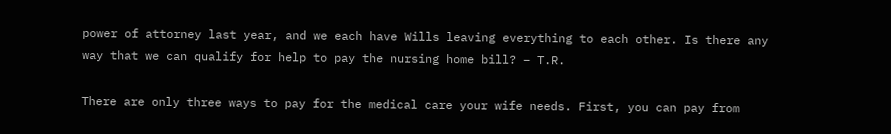power of attorney last year, and we each have Wills leaving everything to each other. Is there any
way that we can qualify for help to pay the nursing home bill? – T.R.

There are only three ways to pay for the medical care your wife needs. First, you can pay from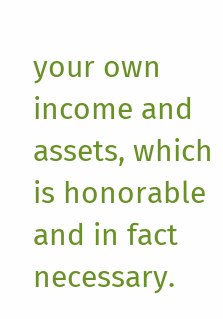your own income and assets, which is honorable and in fact necessary.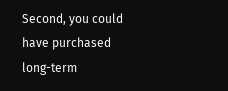Second, you could have purchased long-term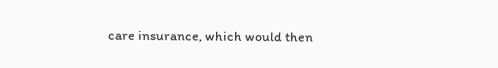care insurance, which would then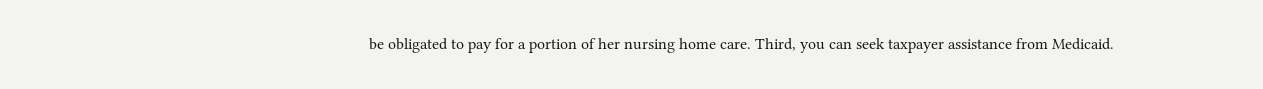be obligated to pay for a portion of her nursing home care. Third, you can seek taxpayer assistance from Medicaid.